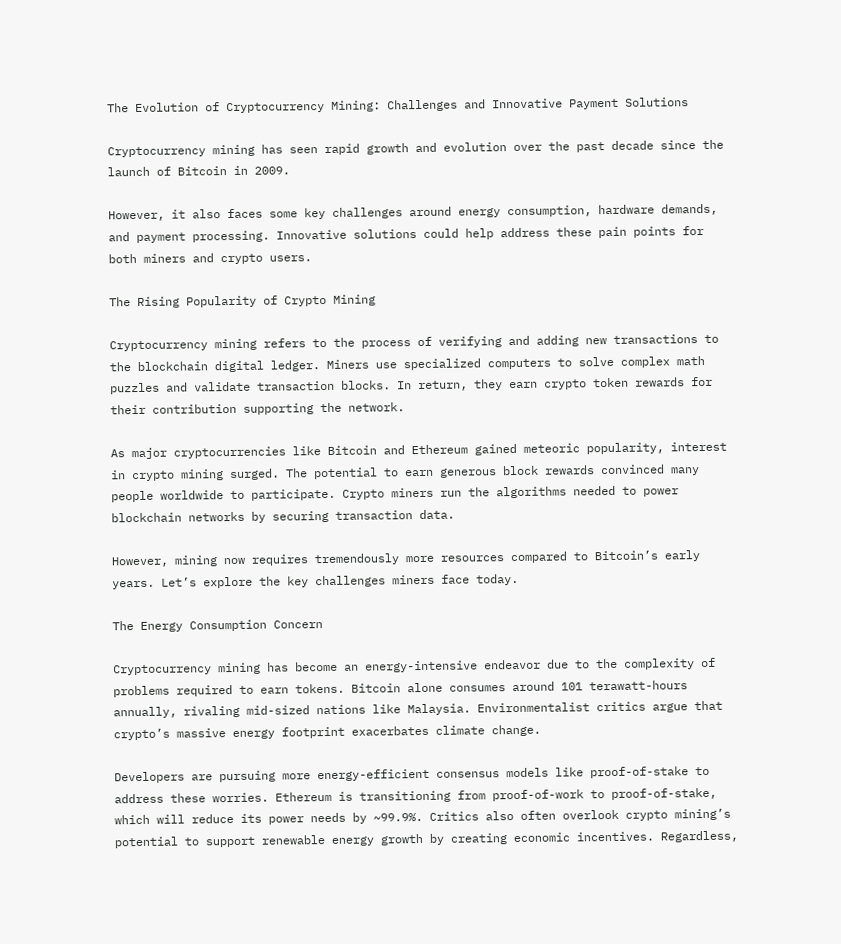The Evolution of Cryptocurrency Mining: Challenges and Innovative Payment Solutions

Cryptocurrency mining has seen rapid growth and evolution over the past decade since the launch of Bitcoin in 2009.

However, it also faces some key challenges around energy consumption, hardware demands, and payment processing. Innovative solutions could help address these pain points for both miners and crypto users.

The Rising Popularity of Crypto Mining

Cryptocurrency mining refers to the process of verifying and adding new transactions to the blockchain digital ledger. Miners use specialized computers to solve complex math puzzles and validate transaction blocks. In return, they earn crypto token rewards for their contribution supporting the network.

As major cryptocurrencies like Bitcoin and Ethereum gained meteoric popularity, interest in crypto mining surged. The potential to earn generous block rewards convinced many people worldwide to participate. Crypto miners run the algorithms needed to power blockchain networks by securing transaction data.

However, mining now requires tremendously more resources compared to Bitcoin’s early years. Let’s explore the key challenges miners face today.

The Energy Consumption Concern

Cryptocurrency mining has become an energy-intensive endeavor due to the complexity of problems required to earn tokens. Bitcoin alone consumes around 101 terawatt-hours annually, rivaling mid-sized nations like Malaysia. Environmentalist critics argue that crypto’s massive energy footprint exacerbates climate change.

Developers are pursuing more energy-efficient consensus models like proof-of-stake to address these worries. Ethereum is transitioning from proof-of-work to proof-of-stake, which will reduce its power needs by ~99.9%. Critics also often overlook crypto mining’s potential to support renewable energy growth by creating economic incentives. Regardless,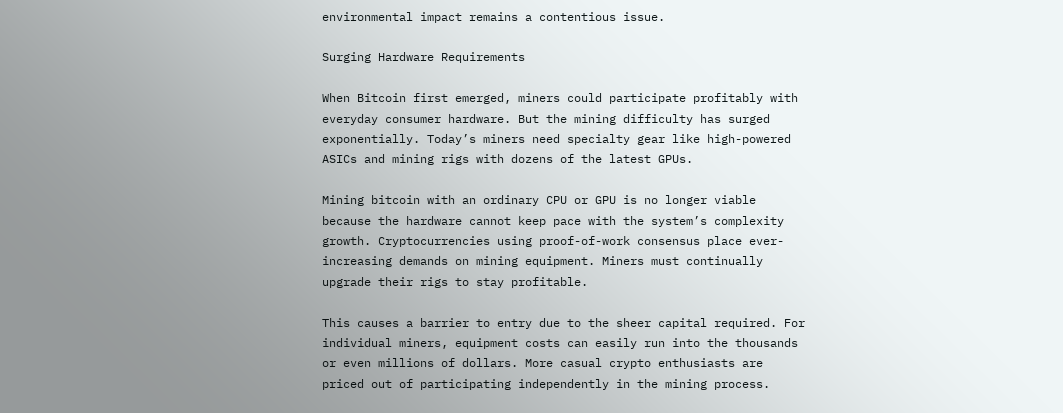environmental impact remains a contentious issue.

Surging Hardware Requirements

When Bitcoin first emerged, miners could participate profitably with everyday consumer hardware. But the mining difficulty has surged exponentially. Today’s miners need specialty gear like high-powered ASICs and mining rigs with dozens of the latest GPUs.

Mining bitcoin with an ordinary CPU or GPU is no longer viable because the hardware cannot keep pace with the system’s complexity growth. Cryptocurrencies using proof-of-work consensus place ever-increasing demands on mining equipment. Miners must continually upgrade their rigs to stay profitable.

This causes a barrier to entry due to the sheer capital required. For individual miners, equipment costs can easily run into the thousands or even millions of dollars. More casual crypto enthusiasts are priced out of participating independently in the mining process.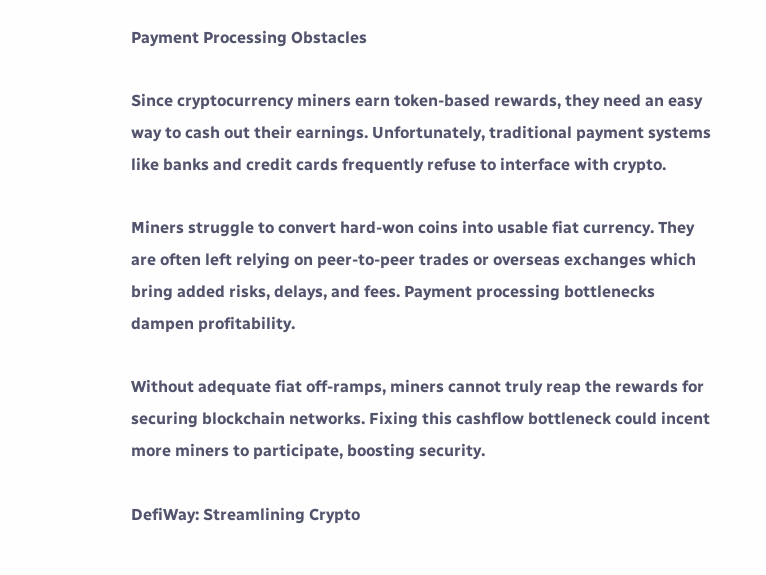Payment Processing Obstacles

Since cryptocurrency miners earn token-based rewards, they need an easy way to cash out their earnings. Unfortunately, traditional payment systems like banks and credit cards frequently refuse to interface with crypto.

Miners struggle to convert hard-won coins into usable fiat currency. They are often left relying on peer-to-peer trades or overseas exchanges which bring added risks, delays, and fees. Payment processing bottlenecks dampen profitability.

Without adequate fiat off-ramps, miners cannot truly reap the rewards for securing blockchain networks. Fixing this cashflow bottleneck could incent more miners to participate, boosting security.

DefiWay: Streamlining Crypto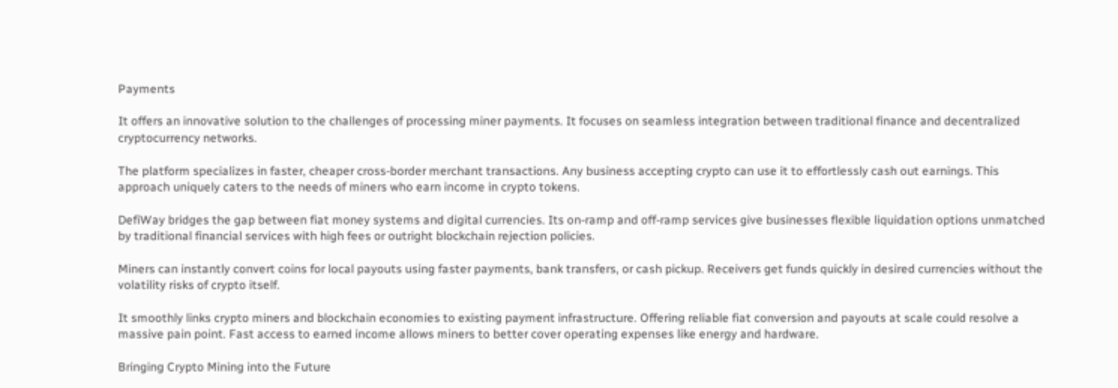Payments

It offers an innovative solution to the challenges of processing miner payments. It focuses on seamless integration between traditional finance and decentralized cryptocurrency networks.

The platform specializes in faster, cheaper cross-border merchant transactions. Any business accepting crypto can use it to effortlessly cash out earnings. This approach uniquely caters to the needs of miners who earn income in crypto tokens.

DefiWay bridges the gap between fiat money systems and digital currencies. Its on-ramp and off-ramp services give businesses flexible liquidation options unmatched by traditional financial services with high fees or outright blockchain rejection policies.

Miners can instantly convert coins for local payouts using faster payments, bank transfers, or cash pickup. Receivers get funds quickly in desired currencies without the volatility risks of crypto itself.

It smoothly links crypto miners and blockchain economies to existing payment infrastructure. Offering reliable fiat conversion and payouts at scale could resolve a massive pain point. Fast access to earned income allows miners to better cover operating expenses like energy and hardware.

Bringing Crypto Mining into the Future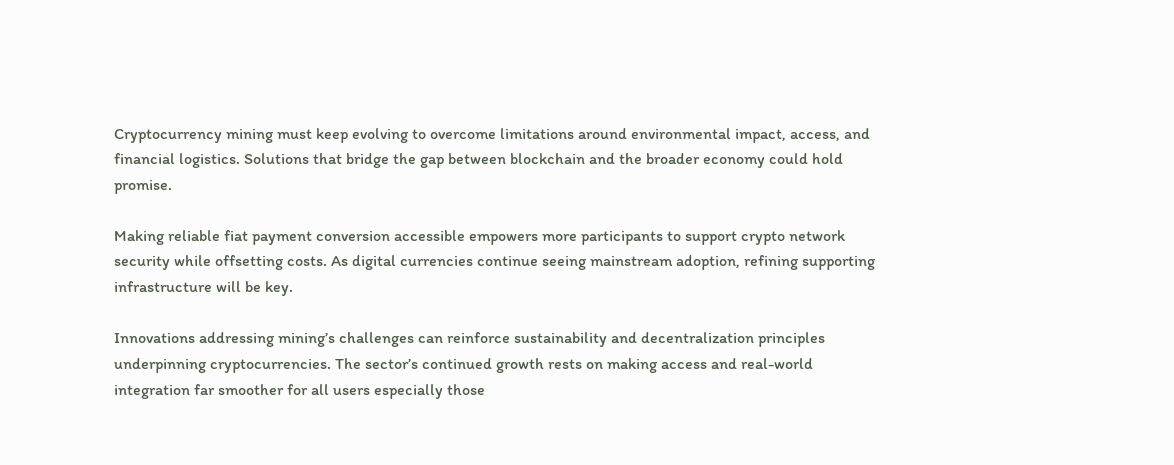Cryptocurrency mining must keep evolving to overcome limitations around environmental impact, access, and financial logistics. Solutions that bridge the gap between blockchain and the broader economy could hold promise.

Making reliable fiat payment conversion accessible empowers more participants to support crypto network security while offsetting costs. As digital currencies continue seeing mainstream adoption, refining supporting infrastructure will be key.

Innovations addressing mining’s challenges can reinforce sustainability and decentralization principles underpinning cryptocurrencies. The sector’s continued growth rests on making access and real-world integration far smoother for all users especially those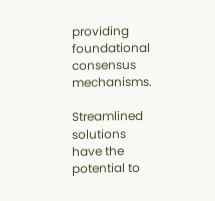providing foundational consensus mechanisms.

Streamlined solutions have the potential to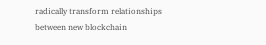radically transform relationships between new blockchain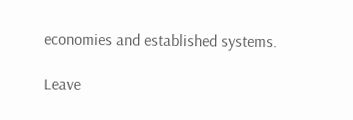economies and established systems.

Leave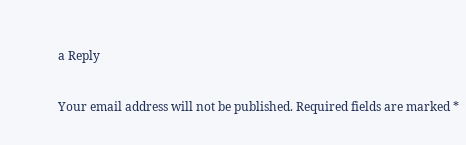a Reply

Your email address will not be published. Required fields are marked *